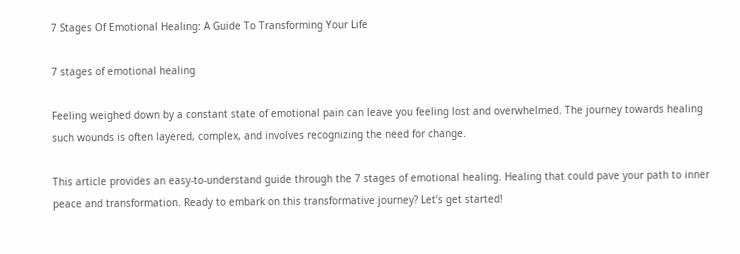7 Stages Of Emotional Healing: A Guide To Transforming Your Life

7 stages of emotional healing

Feeling weighed down by a constant state of emotional pain can leave you feeling lost and overwhelmed. The journey towards healing such wounds is often layered, complex, and involves recognizing the need for change.

This article provides an easy-to-understand guide through the 7 stages of emotional healing. Healing that could pave your path to inner peace and transformation. Ready to embark on this transformative journey? Let’s get started!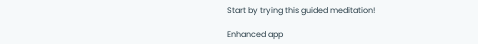Start by trying this guided meditation!

Enhanced app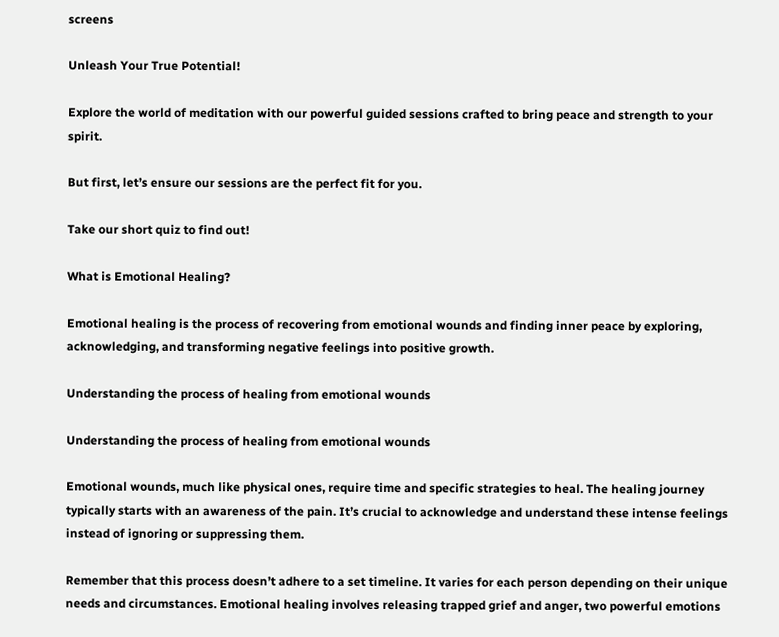screens

Unleash Your True Potential!

Explore the world of meditation with our powerful guided sessions crafted to bring peace and strength to your spirit.

But first, let’s ensure our sessions are the perfect fit for you.

Take our short quiz to find out!

What is Emotional Healing?

Emotional healing is the process of recovering from emotional wounds and finding inner peace by exploring, acknowledging, and transforming negative feelings into positive growth.

Understanding the process of healing from emotional wounds

Understanding the process of healing from emotional wounds

Emotional wounds, much like physical ones, require time and specific strategies to heal. The healing journey typically starts with an awareness of the pain. It’s crucial to acknowledge and understand these intense feelings instead of ignoring or suppressing them.

Remember that this process doesn’t adhere to a set timeline. It varies for each person depending on their unique needs and circumstances. Emotional healing involves releasing trapped grief and anger, two powerful emotions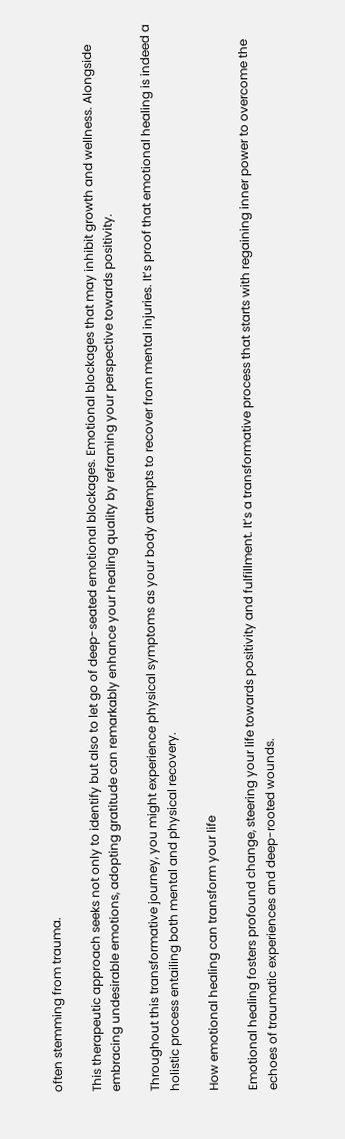often stemming from trauma.

This therapeutic approach seeks not only to identify but also to let go of deep-seated emotional blockages. Emotional blockages that may inhibit growth and wellness. Alongside embracing undesirable emotions, adopting gratitude can remarkably enhance your healing quality by reframing your perspective towards positivity.

Throughout this transformative journey, you might experience physical symptoms as your body attempts to recover from mental injuries. It’s proof that emotional healing is indeed a holistic process entailing both mental and physical recovery.

How emotional healing can transform your life

Emotional healing fosters profound change, steering your life towards positivity and fulfillment. It’s a transformative process that starts with regaining inner power to overcome the echoes of traumatic experiences and deep-rooted wounds.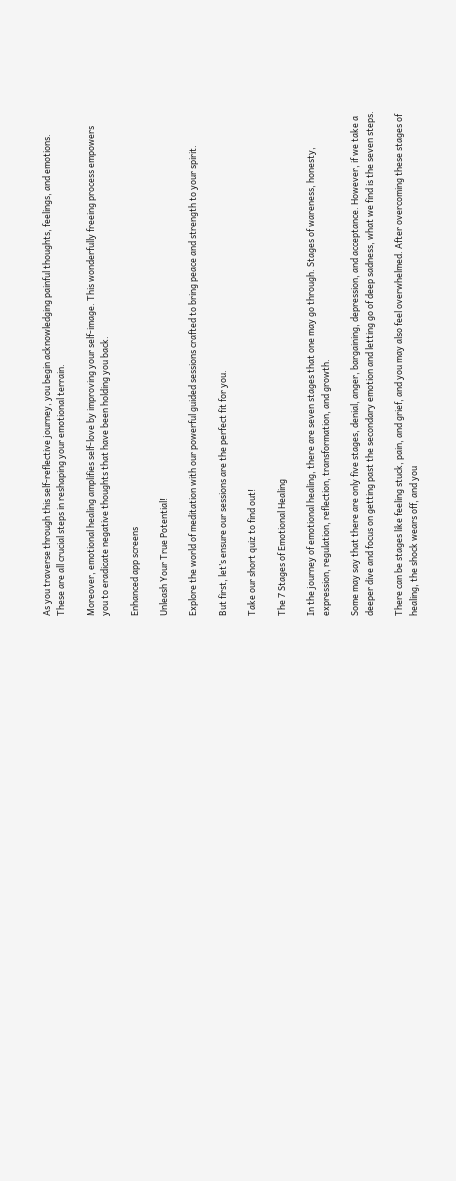As you traverse through this self-reflective journey, you begin acknowledging painful thoughts, feelings, and emotions. These are all crucial steps in reshaping your emotional terrain.

Moreover, emotional healing amplifies self-love by improving your self-image. This wonderfully freeing process empowers you to eradicate negative thoughts that have been holding you back.

Enhanced app screens

Unleash Your True Potential!

Explore the world of meditation with our powerful guided sessions crafted to bring peace and strength to your spirit.

But first, let’s ensure our sessions are the perfect fit for you.

Take our short quiz to find out!

The 7 Stages of Emotional Healing

In the journey of emotional healing, there are seven stages that one may go through. Stages of wareness, honesty, expression, regulation, reflection, transformation, and growth.

Some may say that there are only five stages, denial, anger, bargaining, depression, and acceptance. However, if we take a deeper dive and focus on getting past the secondary emotion and letting go of deep sadness, what we find is the seven steps.

There can be stages like feeling stuck, pain, and grief, and you may also feel overwhelmed. After overcoming these stages of healing, the shock wears off, and you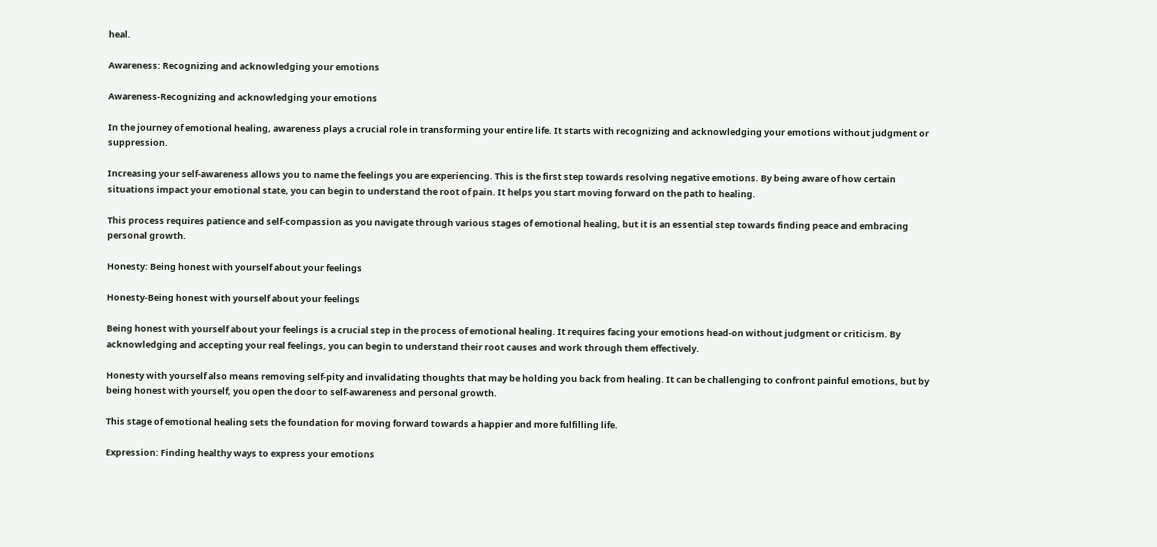heal.

Awareness: Recognizing and acknowledging your emotions

Awareness-Recognizing and acknowledging your emotions

In the journey of emotional healing, awareness plays a crucial role in transforming your entire life. It starts with recognizing and acknowledging your emotions without judgment or suppression.

Increasing your self-awareness allows you to name the feelings you are experiencing. This is the first step towards resolving negative emotions. By being aware of how certain situations impact your emotional state, you can begin to understand the root of pain. It helps you start moving forward on the path to healing.

This process requires patience and self-compassion as you navigate through various stages of emotional healing, but it is an essential step towards finding peace and embracing personal growth.

Honesty: Being honest with yourself about your feelings

Honesty-Being honest with yourself about your feelings

Being honest with yourself about your feelings is a crucial step in the process of emotional healing. It requires facing your emotions head-on without judgment or criticism. By acknowledging and accepting your real feelings, you can begin to understand their root causes and work through them effectively.

Honesty with yourself also means removing self-pity and invalidating thoughts that may be holding you back from healing. It can be challenging to confront painful emotions, but by being honest with yourself, you open the door to self-awareness and personal growth.

This stage of emotional healing sets the foundation for moving forward towards a happier and more fulfilling life.

Expression: Finding healthy ways to express your emotions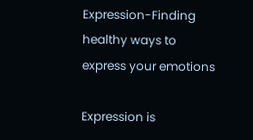Expression-Finding healthy ways to express your emotions

Expression is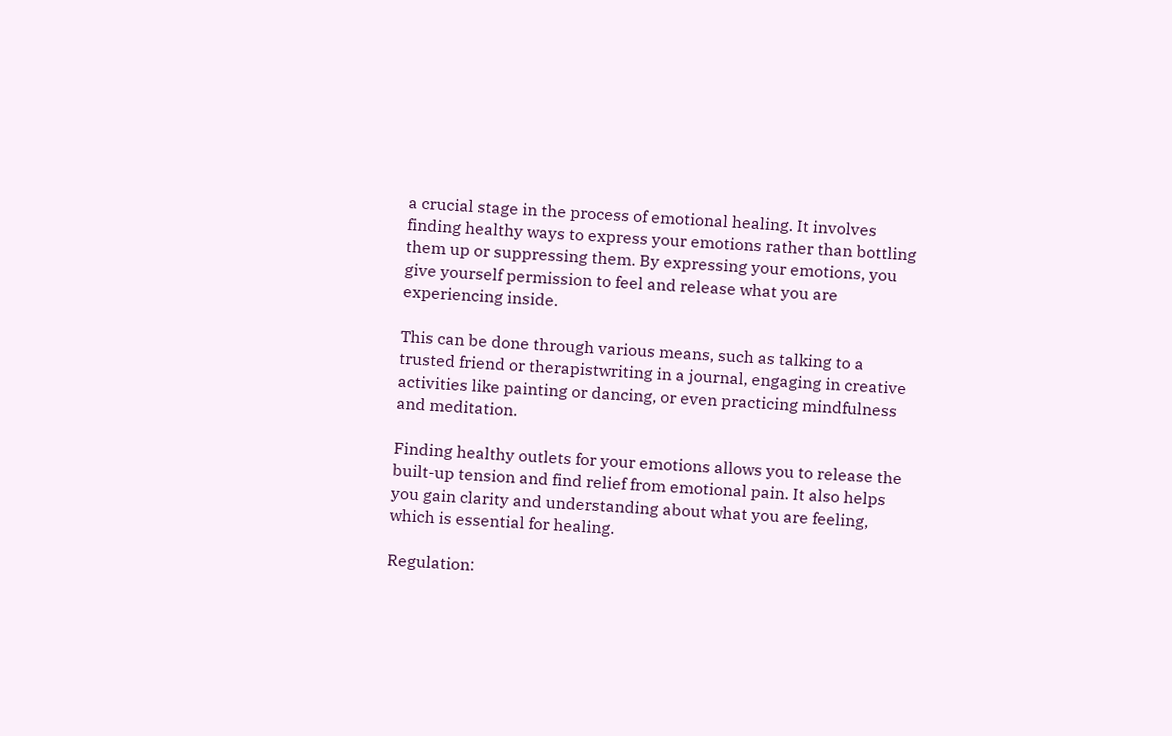a crucial stage in the process of emotional healing. It involves finding healthy ways to express your emotions rather than bottling them up or suppressing them. By expressing your emotions, you give yourself permission to feel and release what you are experiencing inside.

This can be done through various means, such as talking to a trusted friend or therapistwriting in a journal, engaging in creative activities like painting or dancing, or even practicing mindfulness and meditation.

Finding healthy outlets for your emotions allows you to release the built-up tension and find relief from emotional pain. It also helps you gain clarity and understanding about what you are feeling, which is essential for healing.

Regulation: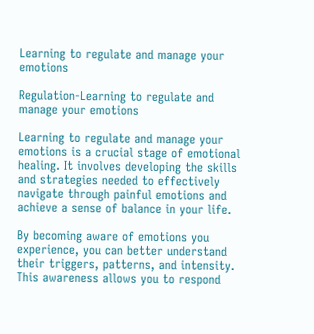Learning to regulate and manage your emotions

Regulation-Learning to regulate and manage your emotions

Learning to regulate and manage your emotions is a crucial stage of emotional healing. It involves developing the skills and strategies needed to effectively navigate through painful emotions and achieve a sense of balance in your life.

By becoming aware of emotions you experience, you can better understand their triggers, patterns, and intensity. This awareness allows you to respond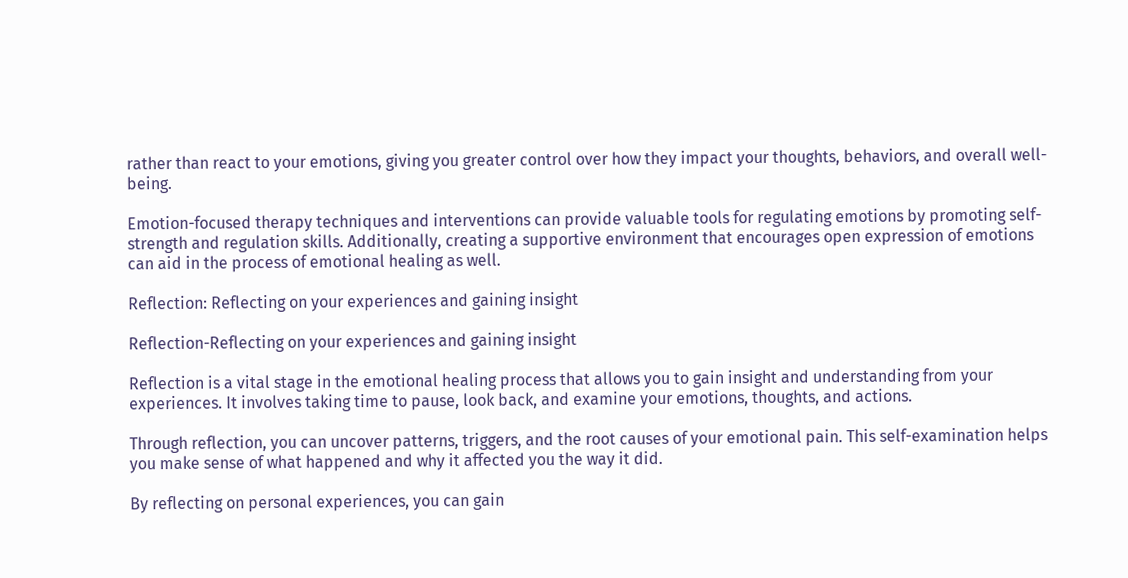rather than react to your emotions, giving you greater control over how they impact your thoughts, behaviors, and overall well-being.

Emotion-focused therapy techniques and interventions can provide valuable tools for regulating emotions by promoting self-strength and regulation skills. Additionally, creating a supportive environment that encourages open expression of emotions can aid in the process of emotional healing as well.

Reflection: Reflecting on your experiences and gaining insight

Reflection-Reflecting on your experiences and gaining insight

Reflection is a vital stage in the emotional healing process that allows you to gain insight and understanding from your experiences. It involves taking time to pause, look back, and examine your emotions, thoughts, and actions.

Through reflection, you can uncover patterns, triggers, and the root causes of your emotional pain. This self-examination helps you make sense of what happened and why it affected you the way it did.

By reflecting on personal experiences, you can gain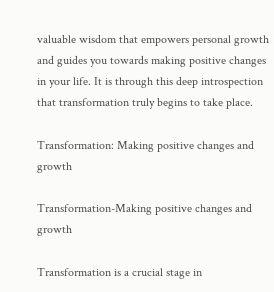valuable wisdom that empowers personal growth and guides you towards making positive changes in your life. It is through this deep introspection that transformation truly begins to take place.

Transformation: Making positive changes and growth

Transformation-Making positive changes and growth

Transformation is a crucial stage in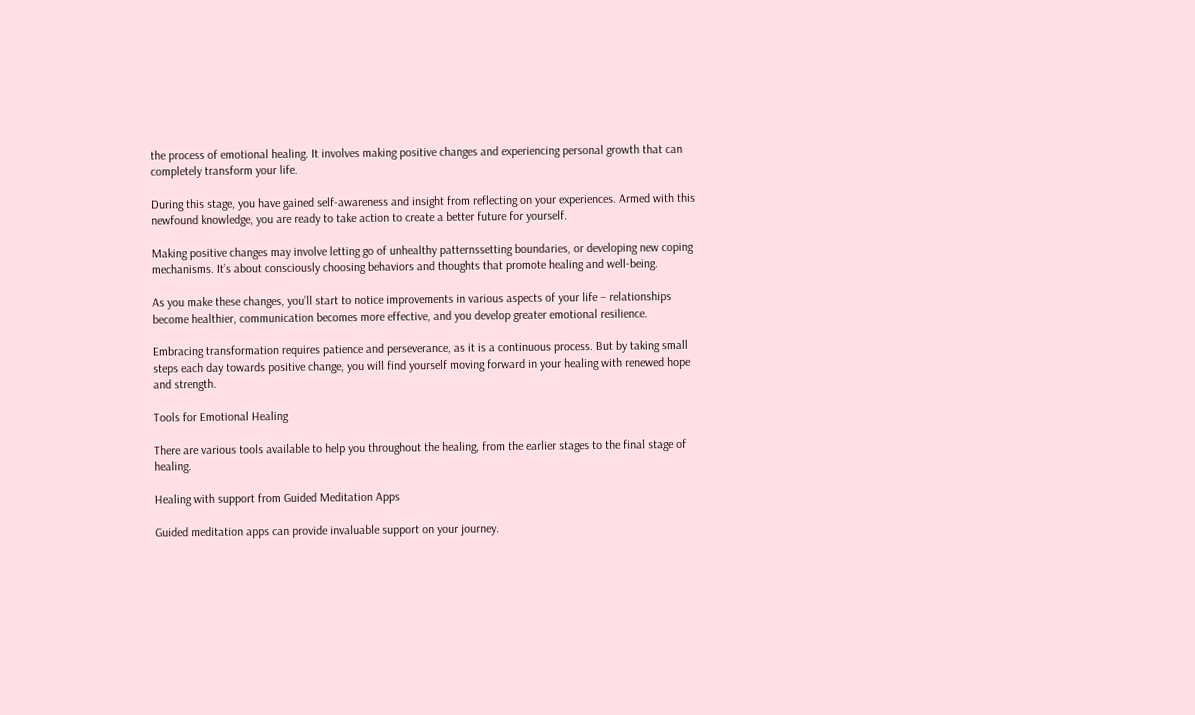the process of emotional healing. It involves making positive changes and experiencing personal growth that can completely transform your life.

During this stage, you have gained self-awareness and insight from reflecting on your experiences. Armed with this newfound knowledge, you are ready to take action to create a better future for yourself.

Making positive changes may involve letting go of unhealthy patternssetting boundaries, or developing new coping mechanisms. It’s about consciously choosing behaviors and thoughts that promote healing and well-being.

As you make these changes, you’ll start to notice improvements in various aspects of your life – relationships become healthier, communication becomes more effective, and you develop greater emotional resilience.

Embracing transformation requires patience and perseverance, as it is a continuous process. But by taking small steps each day towards positive change, you will find yourself moving forward in your healing with renewed hope and strength.

Tools for Emotional Healing

There are various tools available to help you throughout the healing, from the earlier stages to the final stage of healing.

Healing with support from Guided Meditation Apps

Guided meditation apps can provide invaluable support on your journey.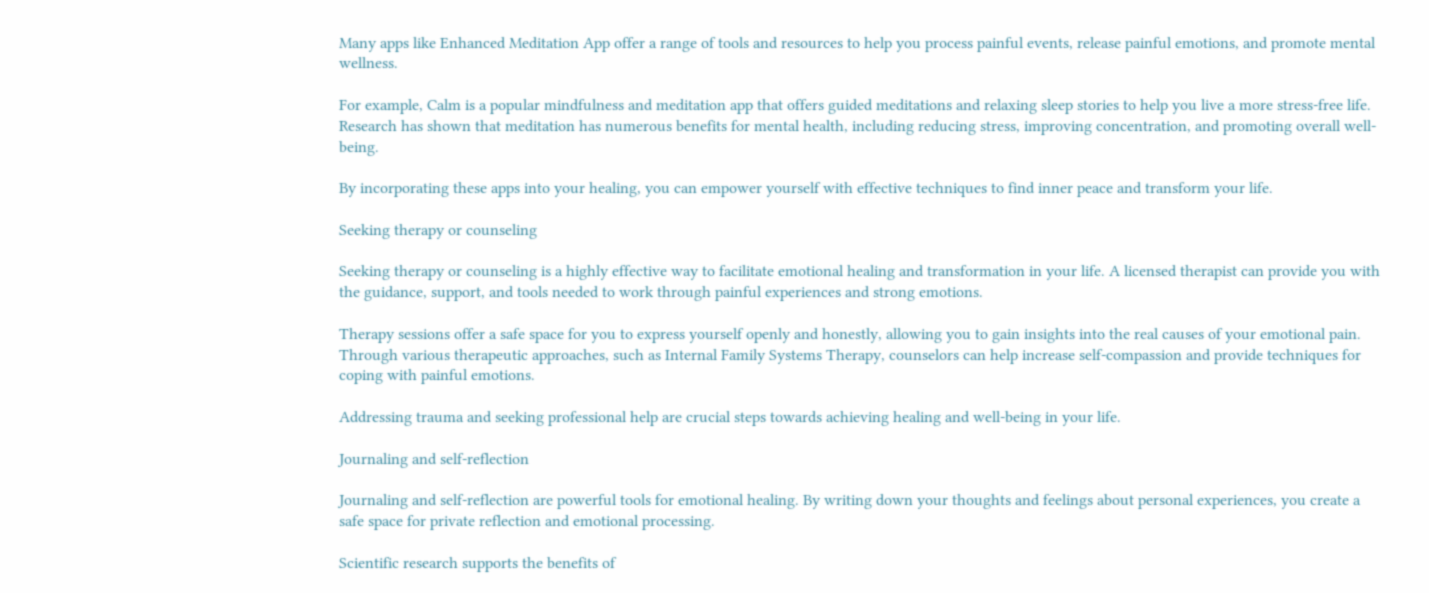Many apps like Enhanced Meditation App offer a range of tools and resources to help you process painful events, release painful emotions, and promote mental wellness.

For example, Calm is a popular mindfulness and meditation app that offers guided meditations and relaxing sleep stories to help you live a more stress-free life. Research has shown that meditation has numerous benefits for mental health, including reducing stress, improving concentration, and promoting overall well-being.

By incorporating these apps into your healing, you can empower yourself with effective techniques to find inner peace and transform your life.

Seeking therapy or counseling

Seeking therapy or counseling is a highly effective way to facilitate emotional healing and transformation in your life. A licensed therapist can provide you with the guidance, support, and tools needed to work through painful experiences and strong emotions.

Therapy sessions offer a safe space for you to express yourself openly and honestly, allowing you to gain insights into the real causes of your emotional pain. Through various therapeutic approaches, such as Internal Family Systems Therapy, counselors can help increase self-compassion and provide techniques for coping with painful emotions.

Addressing trauma and seeking professional help are crucial steps towards achieving healing and well-being in your life.

Journaling and self-reflection

Journaling and self-reflection are powerful tools for emotional healing. By writing down your thoughts and feelings about personal experiences, you create a safe space for private reflection and emotional processing.

Scientific research supports the benefits of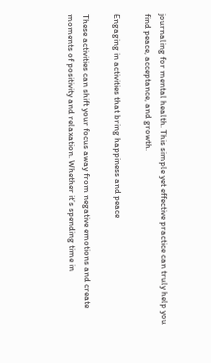journaling for mental health. This simple yet effective practice can truly help you find peace, acceptance, and growth.

Engaging in activities that bring happiness and peace

These activities can shift your focus away from negative emotions and create moments of positivity and relaxation. Whether it’s spending time in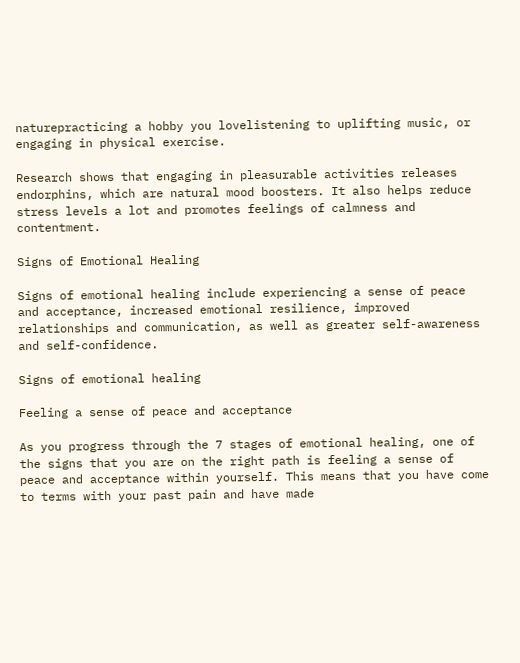naturepracticing a hobby you lovelistening to uplifting music, or engaging in physical exercise.

Research shows that engaging in pleasurable activities releases endorphins, which are natural mood boosters. It also helps reduce stress levels a lot and promotes feelings of calmness and contentment.

Signs of Emotional Healing

Signs of emotional healing include experiencing a sense of peace and acceptance, increased emotional resilience, improved relationships and communication, as well as greater self-awareness and self-confidence.

Signs of emotional healing

Feeling a sense of peace and acceptance

As you progress through the 7 stages of emotional healing, one of the signs that you are on the right path is feeling a sense of peace and acceptance within yourself. This means that you have come to terms with your past pain and have made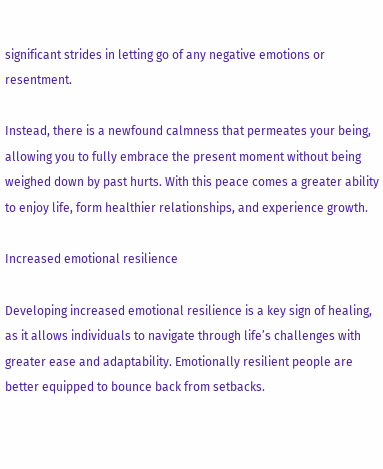significant strides in letting go of any negative emotions or resentment.

Instead, there is a newfound calmness that permeates your being, allowing you to fully embrace the present moment without being weighed down by past hurts. With this peace comes a greater ability to enjoy life, form healthier relationships, and experience growth.

Increased emotional resilience

Developing increased emotional resilience is a key sign of healing, as it allows individuals to navigate through life’s challenges with greater ease and adaptability. Emotionally resilient people are better equipped to bounce back from setbacks.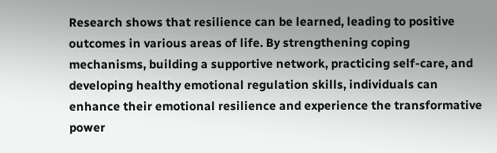Research shows that resilience can be learned, leading to positive outcomes in various areas of life. By strengthening coping mechanisms, building a supportive network, practicing self-care, and developing healthy emotional regulation skills, individuals can enhance their emotional resilience and experience the transformative power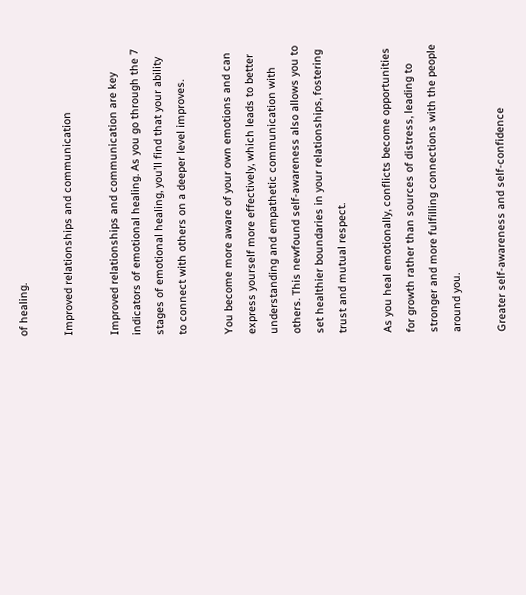of healing.

Improved relationships and communication

Improved relationships and communication are key indicators of emotional healing. As you go through the 7 stages of emotional healing, you’ll find that your ability to connect with others on a deeper level improves.

You become more aware of your own emotions and can express yourself more effectively, which leads to better understanding and empathetic communication with others. This newfound self-awareness also allows you to set healthier boundaries in your relationships, fostering trust and mutual respect.

As you heal emotionally, conflicts become opportunities for growth rather than sources of distress, leading to stronger and more fulfilling connections with the people around you.

Greater self-awareness and self-confidence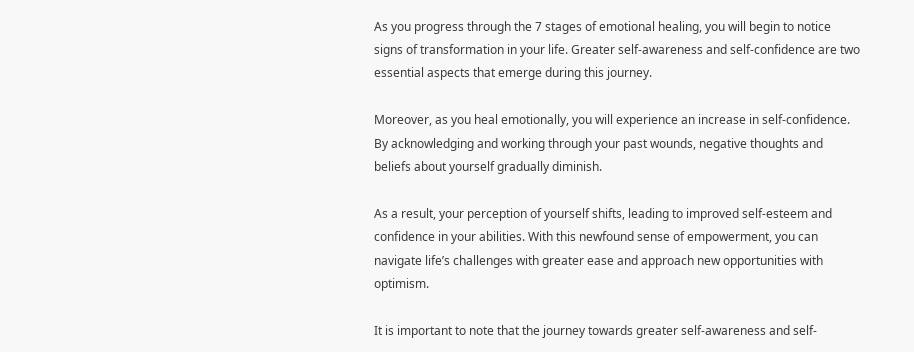As you progress through the 7 stages of emotional healing, you will begin to notice signs of transformation in your life. Greater self-awareness and self-confidence are two essential aspects that emerge during this journey.

Moreover, as you heal emotionally, you will experience an increase in self-confidence. By acknowledging and working through your past wounds, negative thoughts and beliefs about yourself gradually diminish.

As a result, your perception of yourself shifts, leading to improved self-esteem and confidence in your abilities. With this newfound sense of empowerment, you can navigate life’s challenges with greater ease and approach new opportunities with optimism.

It is important to note that the journey towards greater self-awareness and self-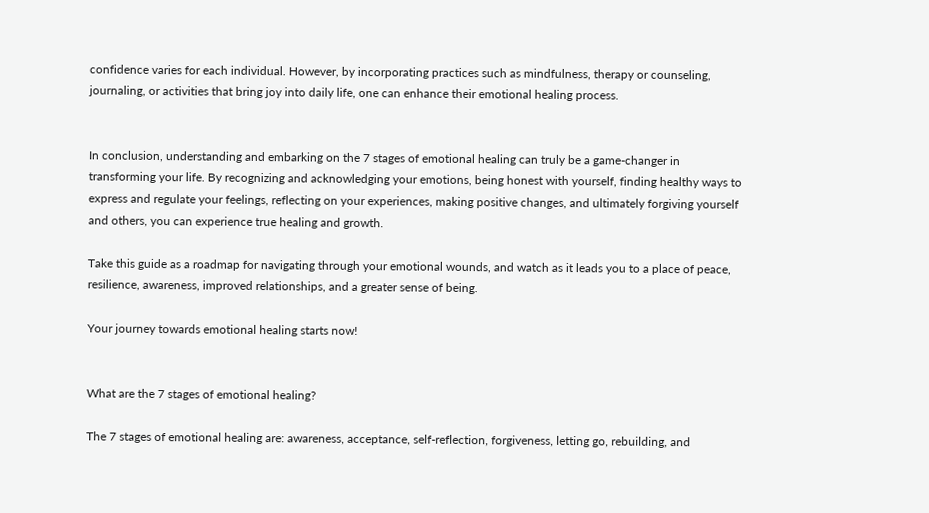confidence varies for each individual. However, by incorporating practices such as mindfulness, therapy or counseling, journaling, or activities that bring joy into daily life, one can enhance their emotional healing process.


In conclusion, understanding and embarking on the 7 stages of emotional healing can truly be a game-changer in transforming your life. By recognizing and acknowledging your emotions, being honest with yourself, finding healthy ways to express and regulate your feelings, reflecting on your experiences, making positive changes, and ultimately forgiving yourself and others, you can experience true healing and growth.

Take this guide as a roadmap for navigating through your emotional wounds, and watch as it leads you to a place of peace, resilience, awareness, improved relationships, and a greater sense of being.

Your journey towards emotional healing starts now!


What are the 7 stages of emotional healing?

The 7 stages of emotional healing are: awareness, acceptance, self-reflection, forgiveness, letting go, rebuilding, and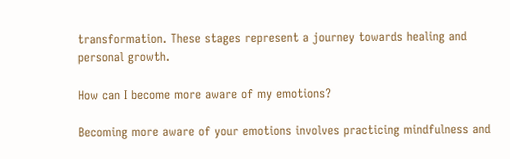transformation. These stages represent a journey towards healing and personal growth.

How can I become more aware of my emotions?

Becoming more aware of your emotions involves practicing mindfulness and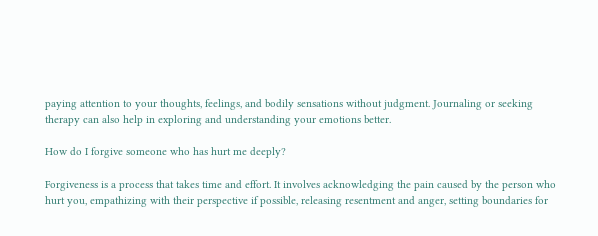paying attention to your thoughts, feelings, and bodily sensations without judgment. Journaling or seeking therapy can also help in exploring and understanding your emotions better.

How do I forgive someone who has hurt me deeply?

Forgiveness is a process that takes time and effort. It involves acknowledging the pain caused by the person who hurt you, empathizing with their perspective if possible, releasing resentment and anger, setting boundaries for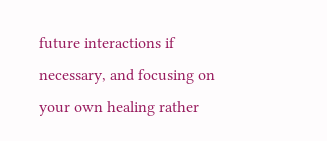future interactions if necessary, and focusing on your own healing rather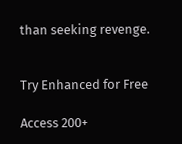than seeking revenge.


Try Enhanced for Free

Access 200+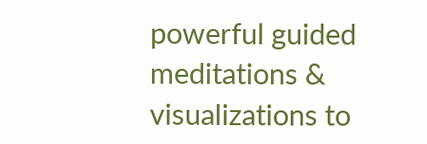powerful guided meditations & visualizations to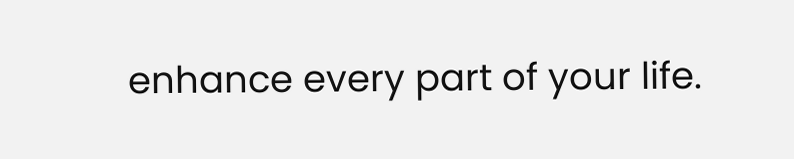enhance every part of your life.